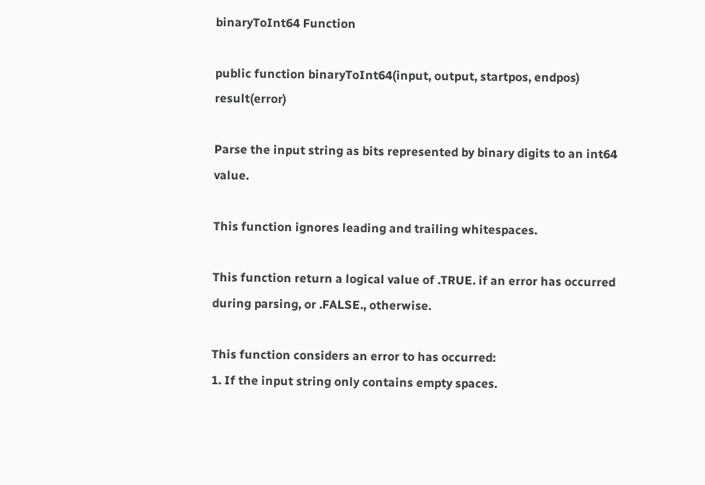binaryToInt64 Function

public function binaryToInt64(input, output, startpos, endpos) result(error)

Parse the input string as bits represented by binary digits to an int64 value.

This function ignores leading and trailing whitespaces.

This function return a logical value of .TRUE. if an error has occurred during parsing, or .FALSE., otherwise.

This function considers an error to has occurred:
1. If the input string only contains empty spaces.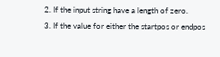2. If the input string have a length of zero.
3. If the value for either the startpos or endpos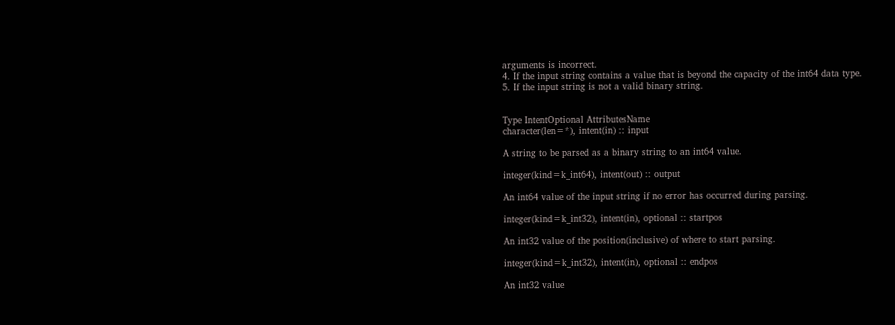arguments is incorrect.
4. If the input string contains a value that is beyond the capacity of the int64 data type.
5. If the input string is not a valid binary string.


Type IntentOptional AttributesName
character(len=*), intent(in) :: input

A string to be parsed as a binary string to an int64 value.

integer(kind=k_int64), intent(out) :: output

An int64 value of the input string if no error has occurred during parsing.

integer(kind=k_int32), intent(in), optional :: startpos

An int32 value of the position(inclusive) of where to start parsing.

integer(kind=k_int32), intent(in), optional :: endpos

An int32 value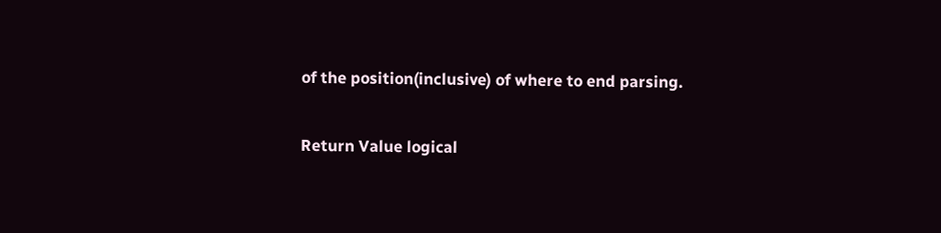of the position(inclusive) of where to end parsing.

Return Value logical